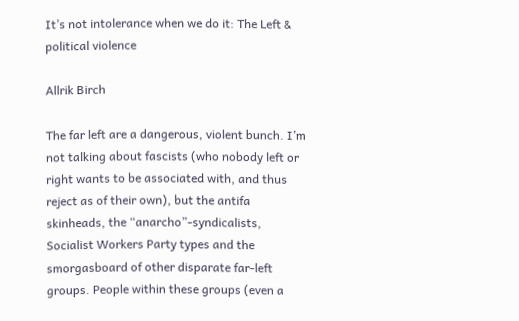It’s not intolerance when we do it: The Left & political violence

Allrik Birch

The far left are a dangerous, violent bunch. I’m not talking about fascists (who nobody left or right wants to be associated with, and thus reject as of their own), but the antifa skinheads, the “anarcho”-syndicalists, Socialist Workers Party types and the smorgasboard of other disparate far-left groups. People within these groups (even a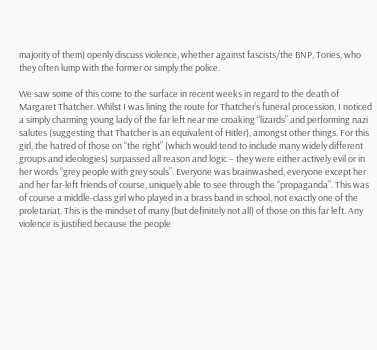majority of them) openly discuss violence, whether against fascists/the BNP, Tories, who they often lump with the former or simply the police.

We saw some of this come to the surface in recent weeks in regard to the death of Margaret Thatcher. Whilst I was lining the route for Thatcher’s funeral procession, I noticed a simply charming young lady of the far left near me croaking “lizards” and performing nazi salutes (suggesting that Thatcher is an equivalent of Hitler), amongst other things. For this girl, the hatred of those on “the right” (which would tend to include many widely different groups and ideologies) surpassed all reason and logic – they were either actively evil or in her words “grey people with grey souls”. Everyone was brainwashed, everyone except her and her far-left friends of course, uniquely able to see through the “propaganda”. This was of course a middle-class girl who played in a brass band in school, not exactly one of the proletariat. This is the mindset of many (but definitely not all) of those on this far left. Any violence is justified because the people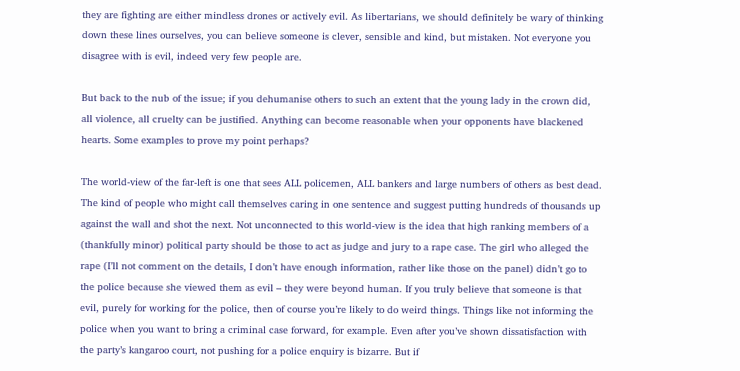they are fighting are either mindless drones or actively evil. As libertarians, we should definitely be wary of thinking down these lines ourselves, you can believe someone is clever, sensible and kind, but mistaken. Not everyone you disagree with is evil, indeed very few people are.

But back to the nub of the issue; if you dehumanise others to such an extent that the young lady in the crown did, all violence, all cruelty can be justified. Anything can become reasonable when your opponents have blackened hearts. Some examples to prove my point perhaps?

The world-view of the far-left is one that sees ALL policemen, ALL bankers and large numbers of others as best dead. The kind of people who might call themselves caring in one sentence and suggest putting hundreds of thousands up against the wall and shot the next. Not unconnected to this world-view is the idea that high ranking members of a (thankfully minor) political party should be those to act as judge and jury to a rape case. The girl who alleged the rape (I’ll not comment on the details, I don’t have enough information, rather like those on the panel) didn’t go to the police because she viewed them as evil – they were beyond human. If you truly believe that someone is that evil, purely for working for the police, then of course you’re likely to do weird things. Things like not informing the police when you want to bring a criminal case forward, for example. Even after you’ve shown dissatisfaction with the party’s kangaroo court, not pushing for a police enquiry is bizarre. But if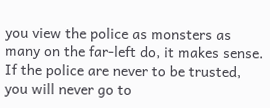you view the police as monsters as many on the far-left do, it makes sense. If the police are never to be trusted, you will never go to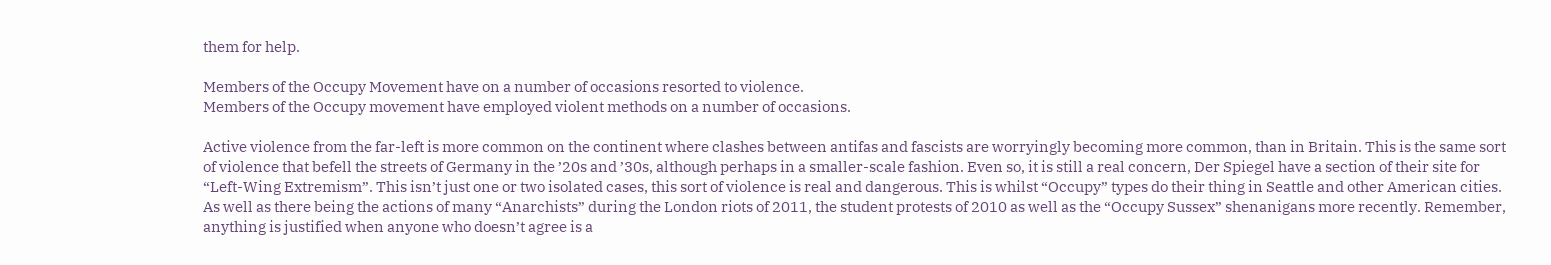them for help.

Members of the Occupy Movement have on a number of occasions resorted to violence.
Members of the Occupy movement have employed violent methods on a number of occasions.

Active violence from the far-left is more common on the continent where clashes between antifas and fascists are worryingly becoming more common, than in Britain. This is the same sort of violence that befell the streets of Germany in the ’20s and ’30s, although perhaps in a smaller-scale fashion. Even so, it is still a real concern, Der Spiegel have a section of their site for “Left-Wing Extremism”. This isn’t just one or two isolated cases, this sort of violence is real and dangerous. This is whilst “Occupy” types do their thing in Seattle and other American cities. As well as there being the actions of many “Anarchists” during the London riots of 2011, the student protests of 2010 as well as the “Occupy Sussex” shenanigans more recently. Remember, anything is justified when anyone who doesn’t agree is a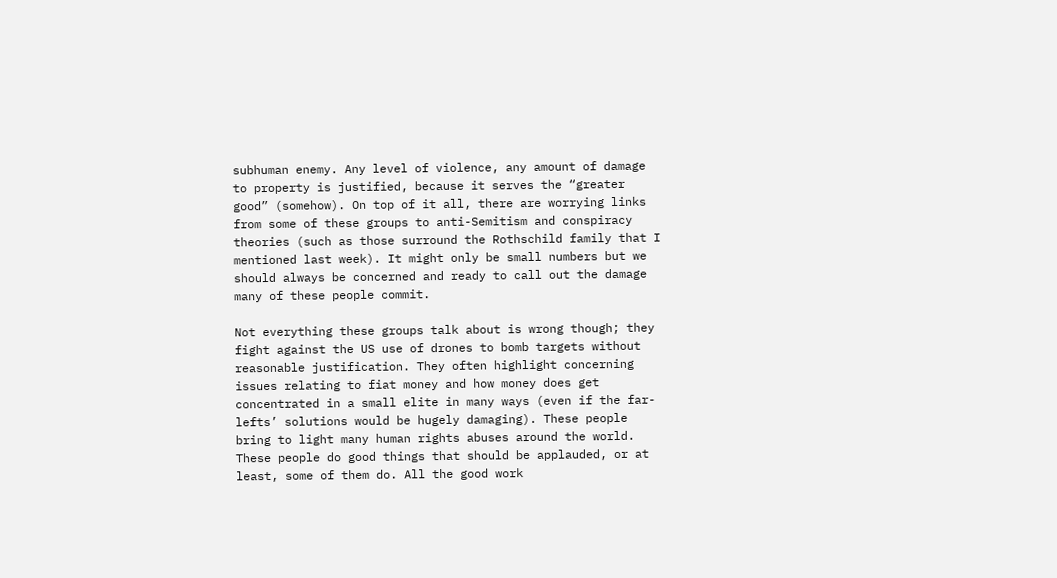subhuman enemy. Any level of violence, any amount of damage to property is justified, because it serves the “greater good” (somehow). On top of it all, there are worrying links from some of these groups to anti-Semitism and conspiracy theories (such as those surround the Rothschild family that I mentioned last week). It might only be small numbers but we should always be concerned and ready to call out the damage many of these people commit.

Not everything these groups talk about is wrong though; they fight against the US use of drones to bomb targets without reasonable justification. They often highlight concerning issues relating to fiat money and how money does get concentrated in a small elite in many ways (even if the far-lefts’ solutions would be hugely damaging). These people bring to light many human rights abuses around the world. These people do good things that should be applauded, or at least, some of them do. All the good work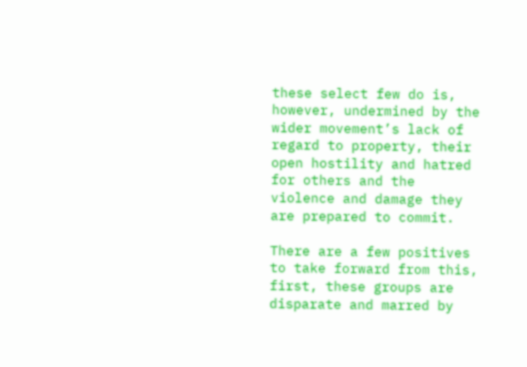these select few do is, however, undermined by the wider movement’s lack of regard to property, their open hostility and hatred for others and the violence and damage they are prepared to commit.

There are a few positives to take forward from this, first, these groups are disparate and marred by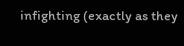infighting (exactly as they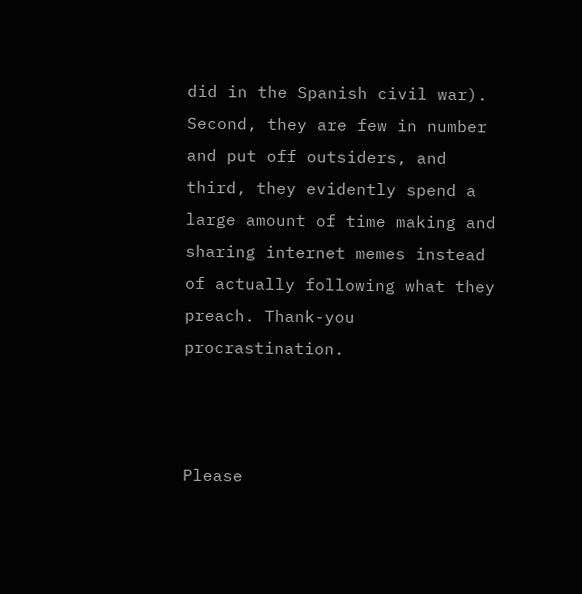did in the Spanish civil war). Second, they are few in number and put off outsiders, and third, they evidently spend a large amount of time making and sharing internet memes instead of actually following what they preach. Thank-you procrastination.



Please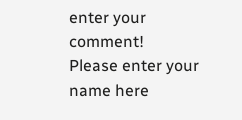enter your comment!
Please enter your name here